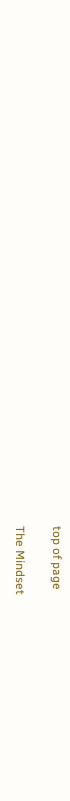top of page

The Mindset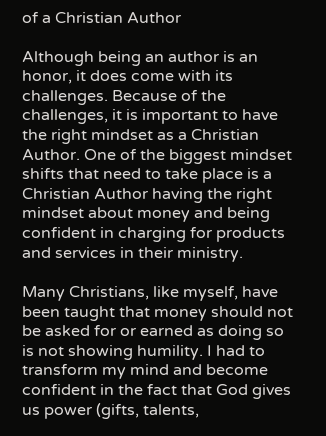of a Christian Author

Although being an author is an honor, it does come with its challenges. Because of the challenges, it is important to have the right mindset as a Christian Author. One of the biggest mindset shifts that need to take place is a Christian Author having the right mindset about money and being confident in charging for products and services in their ministry.

Many Christians, like myself, have been taught that money should not be asked for or earned as doing so is not showing humility. I had to transform my mind and become confident in the fact that God gives us power (gifts, talents,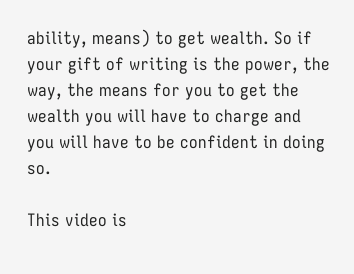ability, means) to get wealth. So if your gift of writing is the power, the way, the means for you to get the wealth you will have to charge and you will have to be confident in doing so.

This video is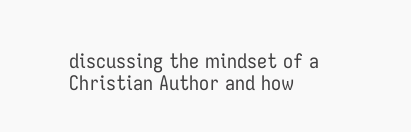discussing the mindset of a Christian Author and how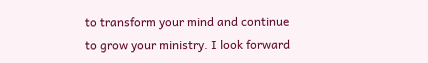to transform your mind and continue to grow your ministry. I look forward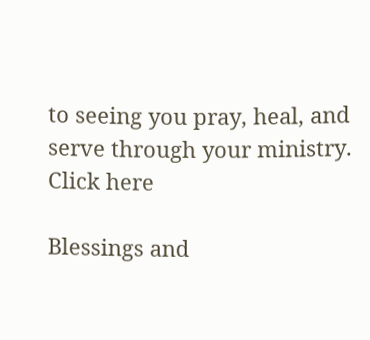to seeing you pray, heal, and serve through your ministry. Click here

Blessings and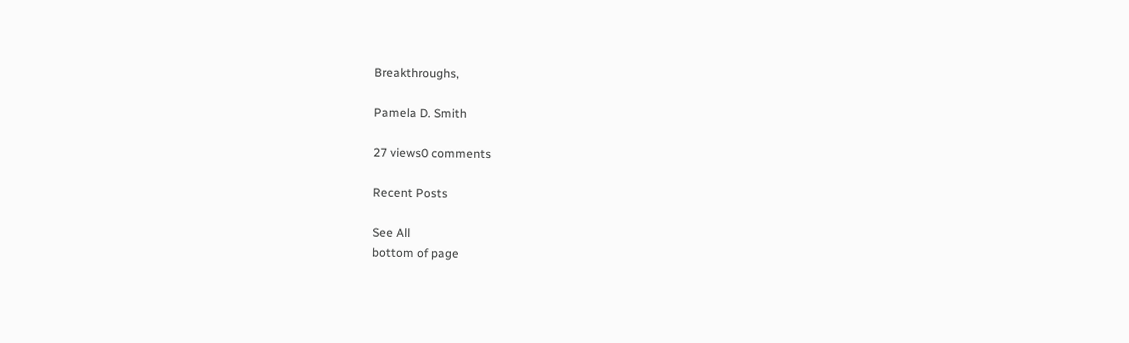Breakthroughs,

Pamela D. Smith

27 views0 comments

Recent Posts

See All
bottom of page